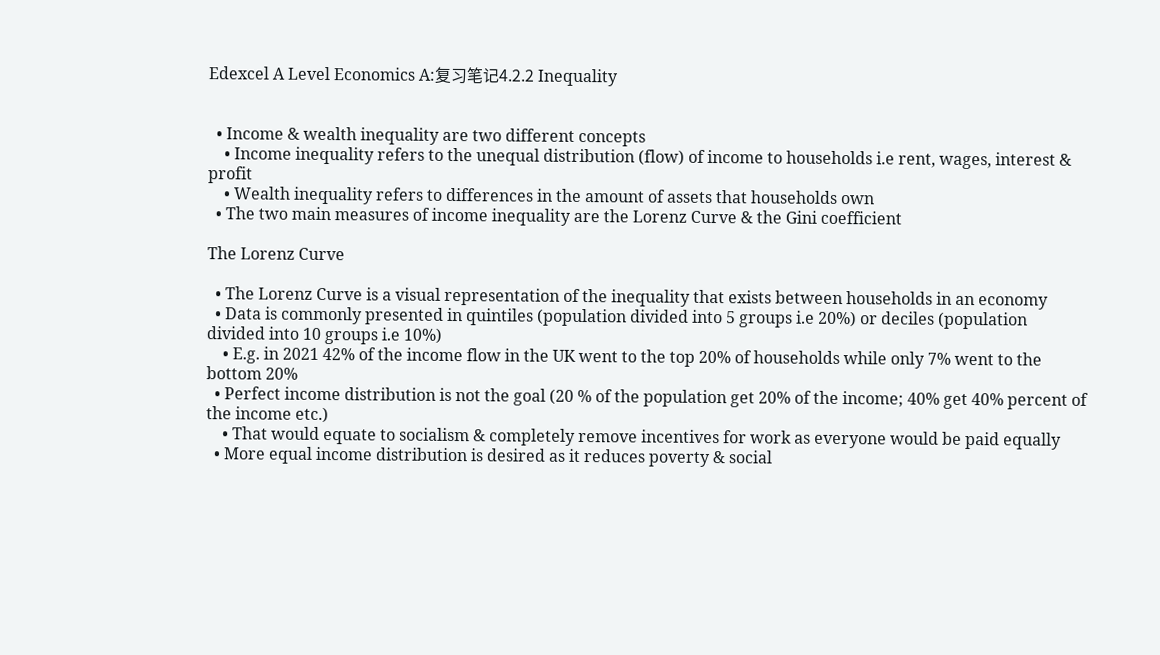Edexcel A Level Economics A:复习笔记4.2.2 Inequality


  • Income & wealth inequality are two different concepts
    • Income inequality refers to the unequal distribution (flow) of income to households i.e rent, wages, interest & profit
    • Wealth inequality refers to differences in the amount of assets that households own
  • The two main measures of income inequality are the Lorenz Curve & the Gini coefficient

The Lorenz Curve

  • The Lorenz Curve is a visual representation of the inequality that exists between households in an economy
  • Data is commonly presented in quintiles (population divided into 5 groups i.e 20%) or deciles (population divided into 10 groups i.e 10%)
    • E.g. in 2021 42% of the income flow in the UK went to the top 20% of households while only 7% went to the bottom 20%
  • Perfect income distribution is not the goal (20 % of the population get 20% of the income; 40% get 40% percent of the income etc.)
    • That would equate to socialism & completely remove incentives for work as everyone would be paid equally
  • More equal income distribution is desired as it reduces poverty & social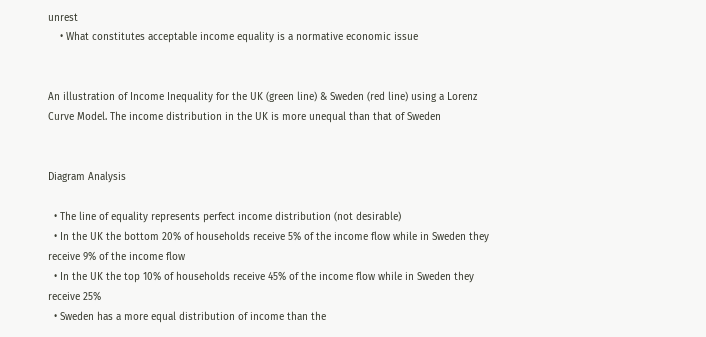unrest
    • What constitutes acceptable income equality is a normative economic issue


An illustration of Income Inequality for the UK (green line) & Sweden (red line) using a Lorenz Curve Model. The income distribution in the UK is more unequal than that of Sweden


Diagram Analysis

  • The line of equality represents perfect income distribution (not desirable)
  • In the UK the bottom 20% of households receive 5% of the income flow while in Sweden they receive 9% of the income flow
  • In the UK the top 10% of households receive 45% of the income flow while in Sweden they receive 25%
  • Sweden has a more equal distribution of income than the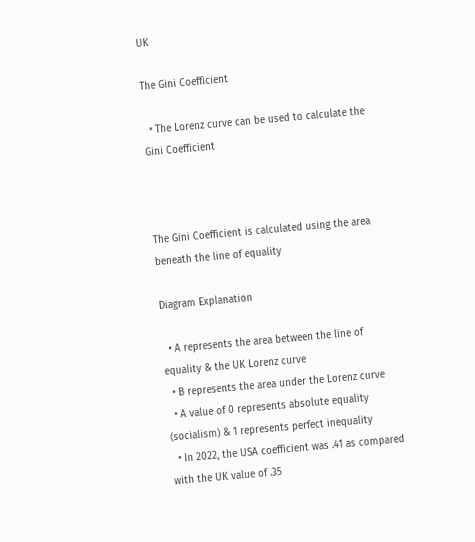UK

The Gini Coefficient

  • The Lorenz curve can be used to calculate the Gini Coefficient



The Gini Coefficient is calculated using the area beneath the line of equality

Diagram Explanation

  • A represents the area between the line of equality & the UK Lorenz curve
  • B represents the area under the Lorenz curve
  • A value of 0 represents absolute equality (socialism) & 1 represents perfect inequality
  • In 2022, the USA coefficient was .41 as compared with the UK value of .35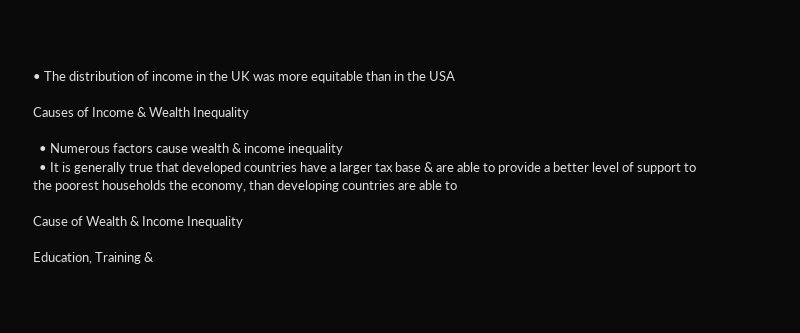• The distribution of income in the UK was more equitable than in the USA

Causes of Income & Wealth Inequality

  • Numerous factors cause wealth & income inequality
  • It is generally true that developed countries have a larger tax base & are able to provide a better level of support to the poorest households the economy, than developing countries are able to

Cause of Wealth & Income Inequality

Education, Training &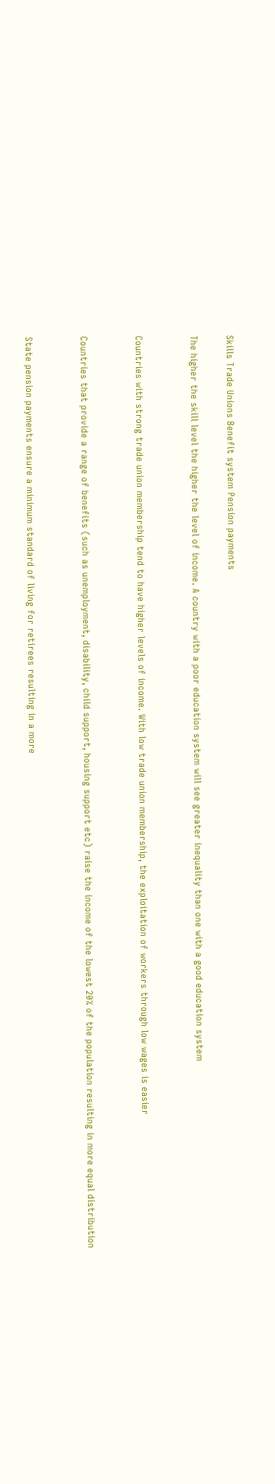Skills Trade Unions Benefit system Pension payments

The higher the skill level the higher the level of income. A country with a poor education system will see greater inequality than one with a good education system


Countries with strong trade union membership tend to have higher levels of income. With low trade union membership, the exploitation of workers through low wages is easier


Countries that provide a range of benefits (such as unemployment, disability, child support, housing support etc) raise the income of the lowest 20% of the population resulting in more equal distribution


State pension payments ensure a minimum standard of living for retirees resulting in a more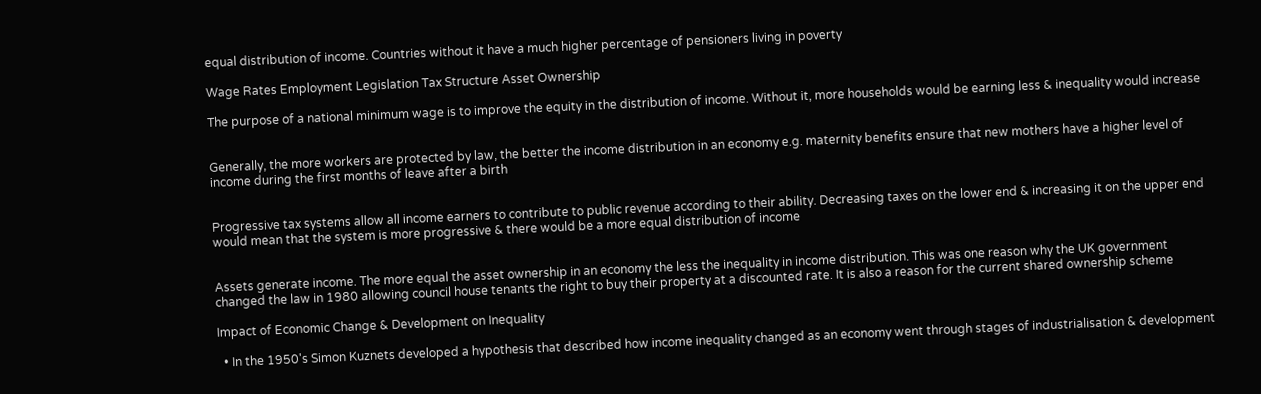equal distribution of income. Countries without it have a much higher percentage of pensioners living in poverty

Wage Rates Employment Legislation Tax Structure Asset Ownership

The purpose of a national minimum wage is to improve the equity in the distribution of income. Without it, more households would be earning less & inequality would increase


Generally, the more workers are protected by law, the better the income distribution in an economy e.g. maternity benefits ensure that new mothers have a higher level of income during the first months of leave after a birth


Progressive tax systems allow all income earners to contribute to public revenue according to their ability. Decreasing taxes on the lower end & increasing it on the upper end would mean that the system is more progressive & there would be a more equal distribution of income


Assets generate income. The more equal the asset ownership in an economy the less the inequality in income distribution. This was one reason why the UK government changed the law in 1980 allowing council house tenants the right to buy their property at a discounted rate. It is also a reason for the current shared ownership scheme

Impact of Economic Change & Development on Inequality

  • In the 1950's Simon Kuznets developed a hypothesis that described how income inequality changed as an economy went through stages of industrialisation & development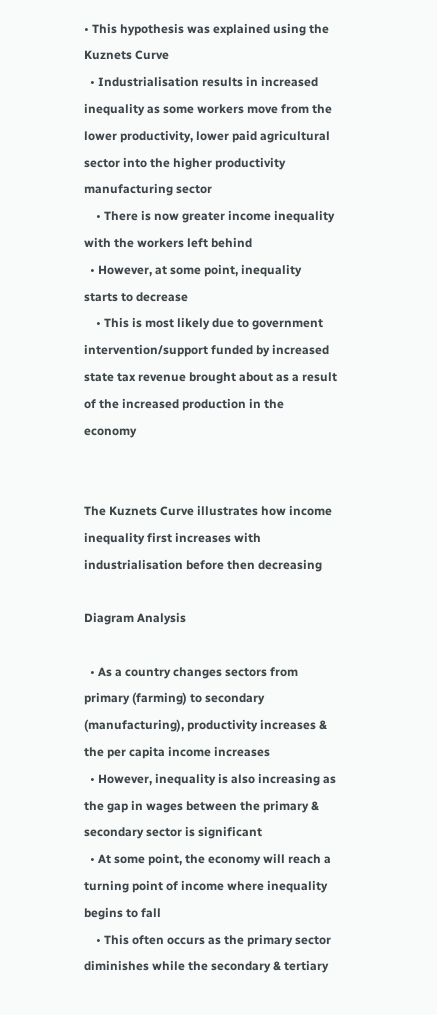• This hypothesis was explained using the Kuznets Curve
  • Industrialisation results in increased inequality as some workers move from the lower productivity, lower paid agricultural sector into the higher productivity manufacturing sector
    • There is now greater income inequality with the workers left behind
  • However, at some point, inequality starts to decrease
    • This is most likely due to government intervention/support funded by increased state tax revenue brought about as a result of the increased production in the economy


The Kuznets Curve illustrates how income inequality first increases with industrialisation before then decreasing

Diagram Analysis

  • As a country changes sectors from primary (farming) to secondary (manufacturing), productivity increases & the per capita income increases
  • However, inequality is also increasing as the gap in wages between the primary & secondary sector is significant
  • At some point, the economy will reach a turning point of income where inequality begins to fall
    • This often occurs as the primary sector diminishes while the secondary & tertiary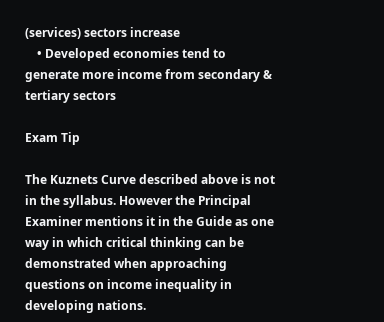(services) sectors increase
    • Developed economies tend to generate more income from secondary & tertiary sectors

Exam Tip

The Kuznets Curve described above is not in the syllabus. However the Principal Examiner mentions it in the Guide as one way in which critical thinking can be demonstrated when approaching questions on income inequality in developing nations.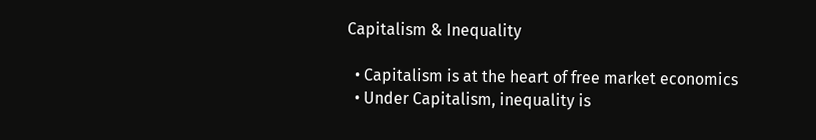Capitalism & Inequality

  • Capitalism is at the heart of free market economics
  • Under Capitalism, inequality is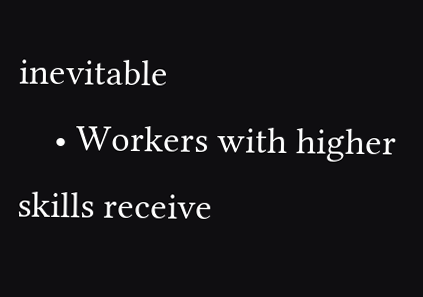inevitable
    • Workers with higher skills receive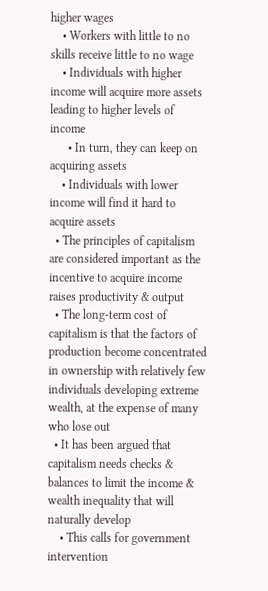higher wages
    • Workers with little to no skills receive little to no wage
    • Individuals with higher income will acquire more assets leading to higher levels of income
      • In turn, they can keep on acquiring assets
    • Individuals with lower income will find it hard to acquire assets
  • The principles of capitalism are considered important as the incentive to acquire income raises productivity & output
  • The long-term cost of capitalism is that the factors of production become concentrated in ownership with relatively few individuals developing extreme wealth, at the expense of many who lose out
  • It has been argued that capitalism needs checks & balances to limit the income & wealth inequality that will naturally develop
    • This calls for government intervention